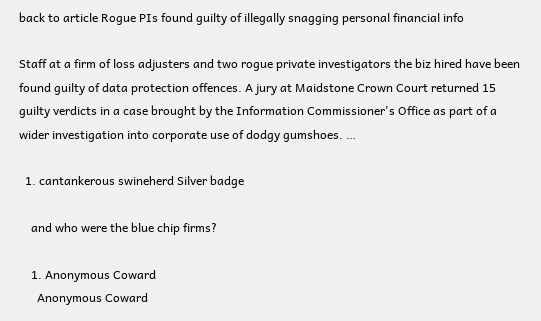back to article Rogue PIs found guilty of illegally snagging personal financial info

Staff at a firm of loss adjusters and two rogue private investigators the biz hired have been found guilty of data protection offences. A jury at Maidstone Crown Court returned 15 guilty verdicts in a case brought by the Information Commissioner's Office as part of a wider investigation into corporate use of dodgy gumshoes. …

  1. cantankerous swineherd Silver badge

    and who were the blue chip firms?

    1. Anonymous Coward
      Anonymous Coward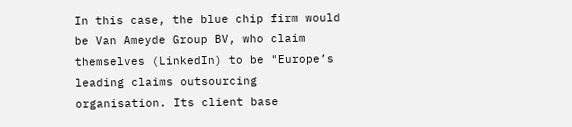In this case, the blue chip firm would be Van Ameyde Group BV, who claim themselves (LinkedIn) to be "Europe’s leading claims outsourcing organisation. Its client base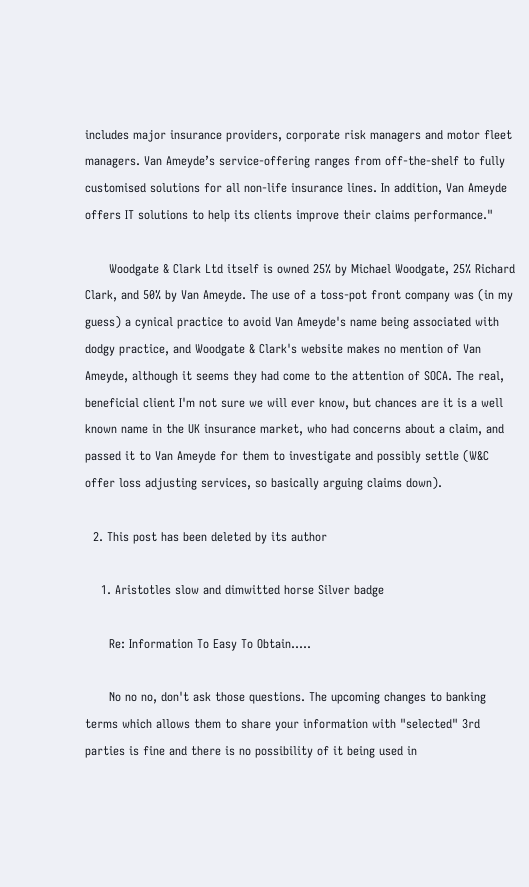includes major insurance providers, corporate risk managers and motor fleet managers. Van Ameyde’s service-offering ranges from off-the-shelf to fully customised solutions for all non-life insurance lines. In addition, Van Ameyde offers IT solutions to help its clients improve their claims performance."

      Woodgate & Clark Ltd itself is owned 25% by Michael Woodgate, 25% Richard Clark, and 50% by Van Ameyde. The use of a toss-pot front company was (in my guess) a cynical practice to avoid Van Ameyde's name being associated with dodgy practice, and Woodgate & Clark's website makes no mention of Van Ameyde, although it seems they had come to the attention of SOCA. The real, beneficial client I'm not sure we will ever know, but chances are it is a well known name in the UK insurance market, who had concerns about a claim, and passed it to Van Ameyde for them to investigate and possibly settle (W&C offer loss adjusting services, so basically arguing claims down).

  2. This post has been deleted by its author

    1. Aristotles slow and dimwitted horse Silver badge

      Re: Information To Easy To Obtain.....

      No no no, don't ask those questions. The upcoming changes to banking terms which allows them to share your information with "selected" 3rd parties is fine and there is no possibility of it being used in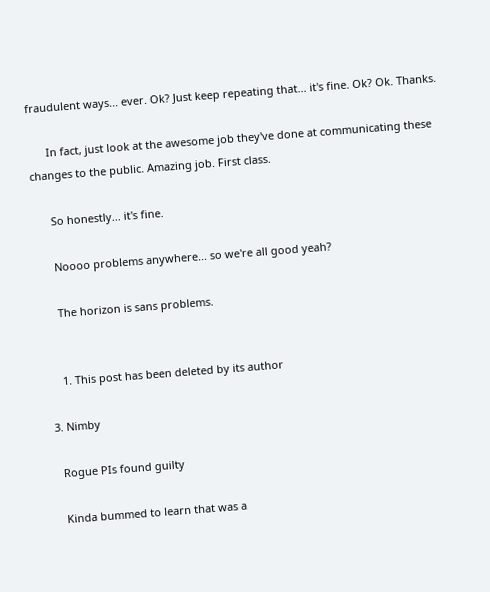fraudulent ways... ever. Ok? Just keep repeating that... it's fine. Ok? Ok. Thanks.

      In fact, just look at the awesome job they've done at communicating these changes to the public. Amazing job. First class.

      So honestly... it's fine.

      Noooo problems anywhere... so we're all good yeah?

      The horizon is sans problems.


      1. This post has been deleted by its author

  3. Nimby

    Rogue PIs found guilty

    Kinda bummed to learn that was a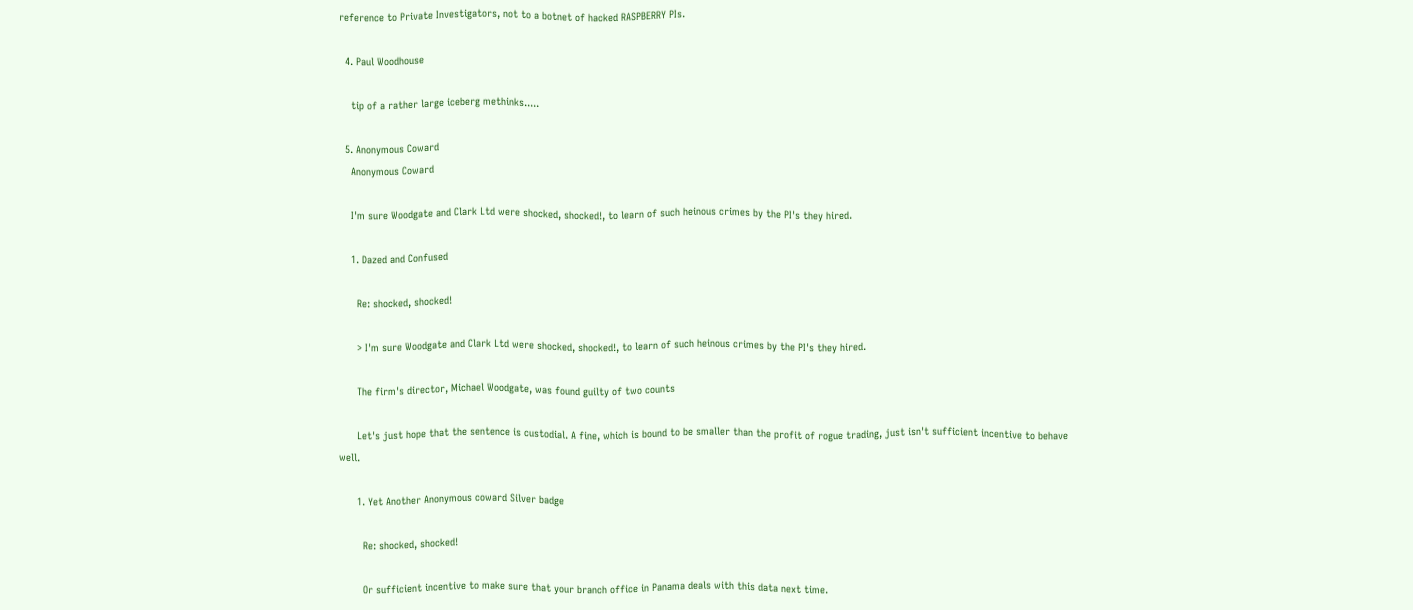reference to Private Investigators, not to a botnet of hacked RASPBERRY PIs.

  4. Paul Woodhouse

    tip of a rather large iceberg methinks.....

  5. Anonymous Coward
    Anonymous Coward

    I'm sure Woodgate and Clark Ltd were shocked, shocked!, to learn of such heinous crimes by the PI's they hired.

    1. Dazed and Confused

      Re: shocked, shocked!

      > I'm sure Woodgate and Clark Ltd were shocked, shocked!, to learn of such heinous crimes by the PI's they hired.

      The firm's director, Michael Woodgate, was found guilty of two counts

      Let's just hope that the sentence is custodial. A fine, which is bound to be smaller than the profit of rogue trading, just isn't sufficient incentive to behave well.

      1. Yet Another Anonymous coward Silver badge

        Re: shocked, shocked!

        Or sufficient incentive to make sure that your branch office in Panama deals with this data next time.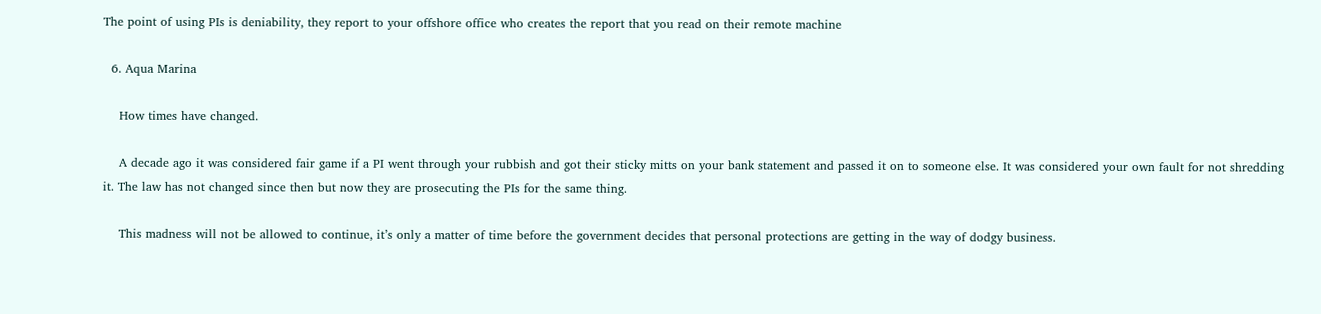The point of using PIs is deniability, they report to your offshore office who creates the report that you read on their remote machine

  6. Aqua Marina

    How times have changed.

    A decade ago it was considered fair game if a PI went through your rubbish and got their sticky mitts on your bank statement and passed it on to someone else. It was considered your own fault for not shredding it. The law has not changed since then but now they are prosecuting the PIs for the same thing.

    This madness will not be allowed to continue, it’s only a matter of time before the government decides that personal protections are getting in the way of dodgy business.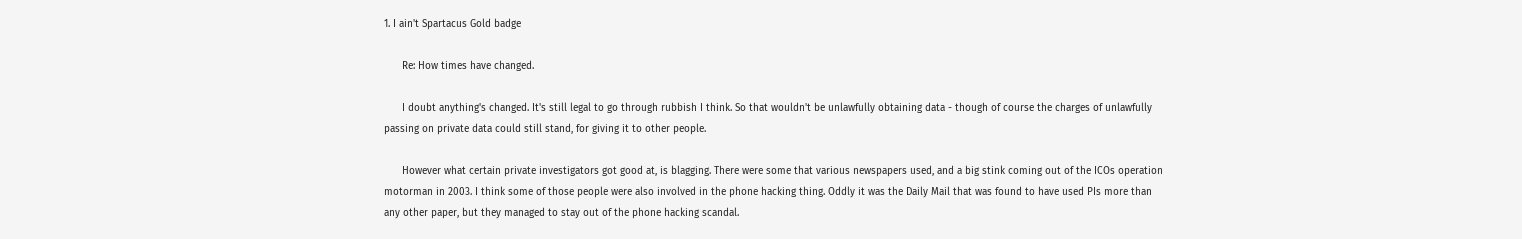1. I ain't Spartacus Gold badge

      Re: How times have changed.

      I doubt anything's changed. It's still legal to go through rubbish I think. So that wouldn't be unlawfully obtaining data - though of course the charges of unlawfully passing on private data could still stand, for giving it to other people.

      However what certain private investigators got good at, is blagging. There were some that various newspapers used, and a big stink coming out of the ICOs operation motorman in 2003. I think some of those people were also involved in the phone hacking thing. Oddly it was the Daily Mail that was found to have used PIs more than any other paper, but they managed to stay out of the phone hacking scandal.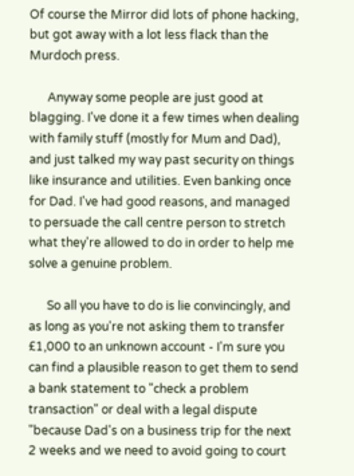Of course the Mirror did lots of phone hacking, but got away with a lot less flack than the Murdoch press.

      Anyway some people are just good at blagging. I've done it a few times when dealing with family stuff (mostly for Mum and Dad), and just talked my way past security on things like insurance and utilities. Even banking once for Dad. I've had good reasons, and managed to persuade the call centre person to stretch what they're allowed to do in order to help me solve a genuine problem.

      So all you have to do is lie convincingly, and as long as you're not asking them to transfer £1,000 to an unknown account - I'm sure you can find a plausible reason to get them to send a bank statement to "check a problem transaction" or deal with a legal dispute "because Dad's on a business trip for the next 2 weeks and we need to avoid going to court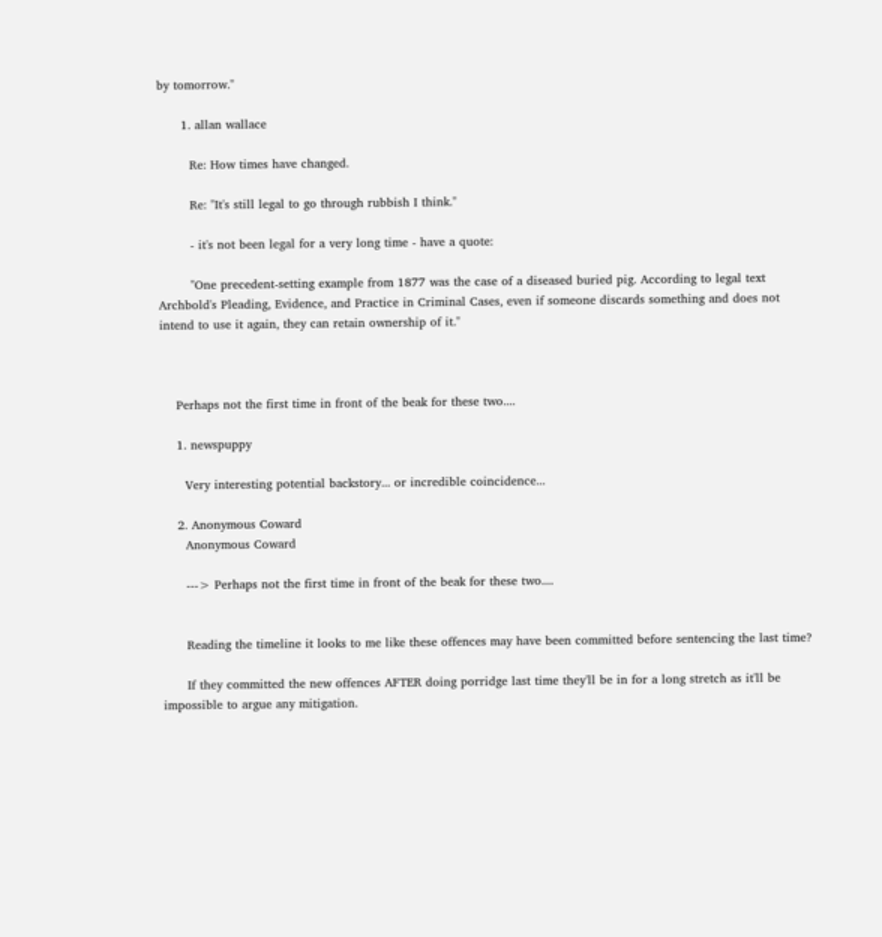by tomorrow."

      1. allan wallace

        Re: How times have changed.

        Re: "It's still legal to go through rubbish I think."

        - it's not been legal for a very long time - have a quote:

        "One precedent-setting example from 1877 was the case of a diseased buried pig. According to legal text Archbold's Pleading, Evidence, and Practice in Criminal Cases, even if someone discards something and does not intend to use it again, they can retain ownership of it."



    Perhaps not the first time in front of the beak for these two....

    1. newspuppy

      Very interesting potential backstory... or incredible coincidence...

    2. Anonymous Coward
      Anonymous Coward

      ---> Perhaps not the first time in front of the beak for these two....


      Reading the timeline it looks to me like these offences may have been committed before sentencing the last time?

      If they committed the new offences AFTER doing porridge last time they'll be in for a long stretch as it'll be impossible to argue any mitigation.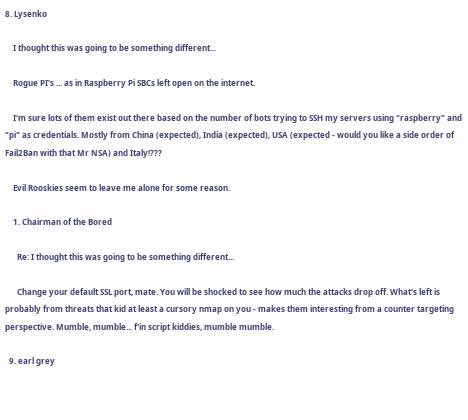8. Lysenko

    I thought this was going to be something different...

    Rogue PI's ... as in Raspberry Pi SBCs left open on the internet.

    I'm sure lots of them exist out there based on the number of bots trying to SSH my servers using "raspberry" and "pi" as credentials. Mostly from China (expected), India (expected), USA (expected - would you like a side order of Fail2Ban with that Mr NSA) and Italy!???

    Evil Rooskies seem to leave me alone for some reason.

    1. Chairman of the Bored

      Re: I thought this was going to be something different...

      Change your default SSL port, mate. You will be shocked to see how much the attacks drop off. What's left is probably from threats that kid at least a cursory nmap on you - makes them interesting from a counter targeting perspective. Mumble, mumble... f'in script kiddies, mumble mumble.

  9. earl grey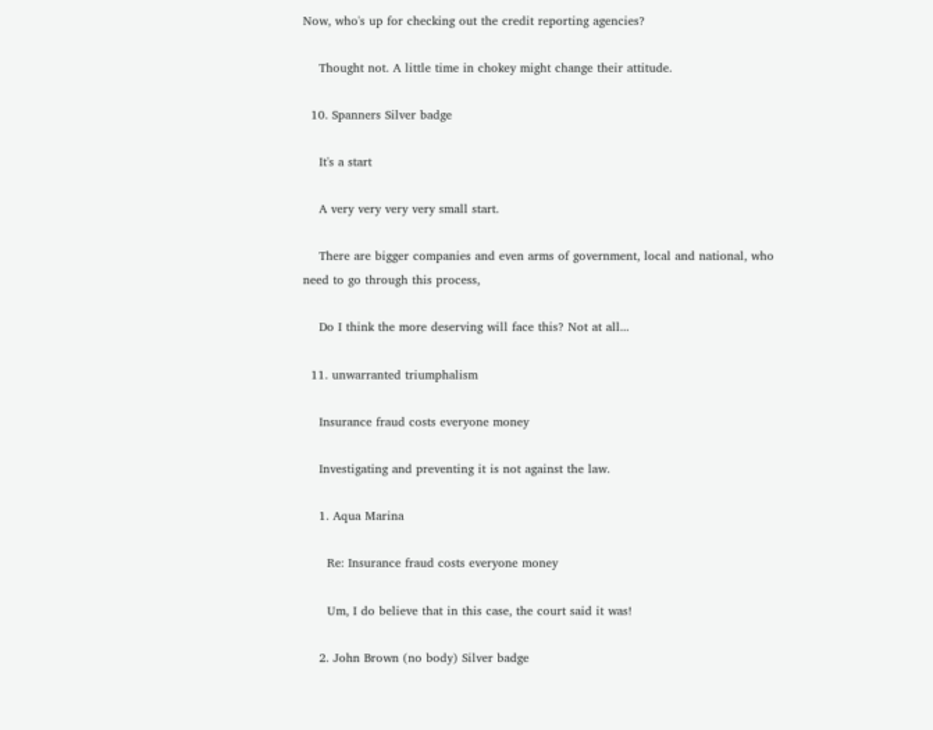Now, who's up for checking out the credit reporting agencies?

    Thought not. A little time in chokey might change their attitude.

  10. Spanners Silver badge

    It's a start

    A very very very very small start.

    There are bigger companies and even arms of government, local and national, who need to go through this process,

    Do I think the more deserving will face this? Not at all...

  11. unwarranted triumphalism

    Insurance fraud costs everyone money

    Investigating and preventing it is not against the law.

    1. Aqua Marina

      Re: Insurance fraud costs everyone money

      Um, I do believe that in this case, the court said it was!

    2. John Brown (no body) Silver badge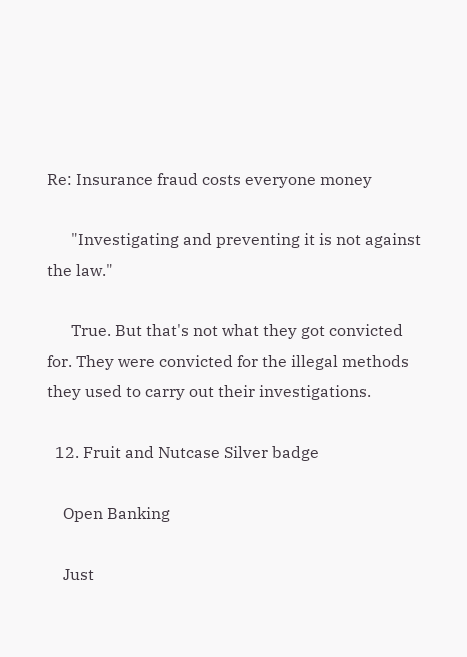Re: Insurance fraud costs everyone money

      "Investigating and preventing it is not against the law."

      True. But that's not what they got convicted for. They were convicted for the illegal methods they used to carry out their investigations.

  12. Fruit and Nutcase Silver badge

    Open Banking

    Just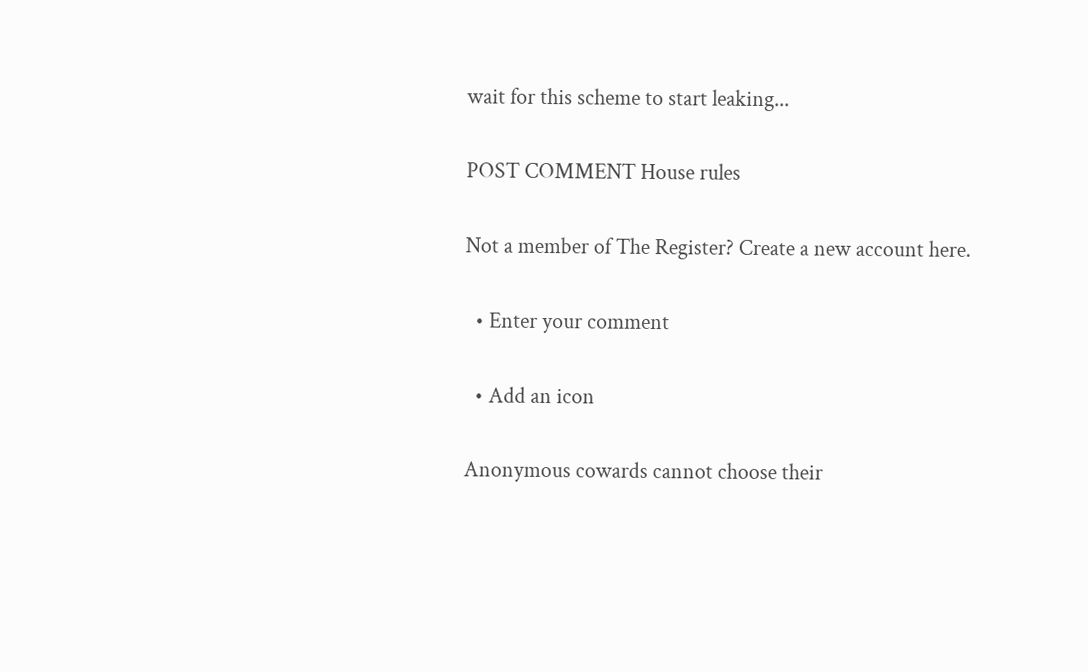wait for this scheme to start leaking...

POST COMMENT House rules

Not a member of The Register? Create a new account here.

  • Enter your comment

  • Add an icon

Anonymous cowards cannot choose their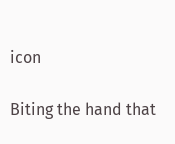icon

Biting the hand that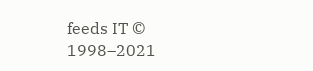feeds IT © 1998–2021